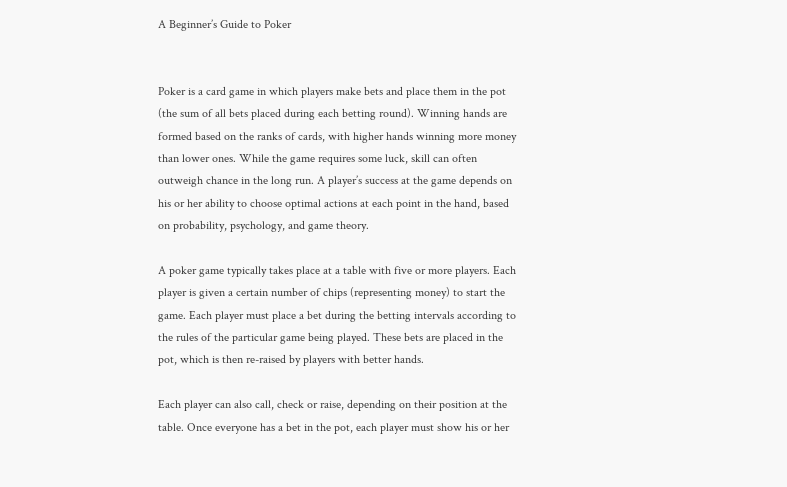A Beginner’s Guide to Poker


Poker is a card game in which players make bets and place them in the pot (the sum of all bets placed during each betting round). Winning hands are formed based on the ranks of cards, with higher hands winning more money than lower ones. While the game requires some luck, skill can often outweigh chance in the long run. A player’s success at the game depends on his or her ability to choose optimal actions at each point in the hand, based on probability, psychology, and game theory.

A poker game typically takes place at a table with five or more players. Each player is given a certain number of chips (representing money) to start the game. Each player must place a bet during the betting intervals according to the rules of the particular game being played. These bets are placed in the pot, which is then re-raised by players with better hands.

Each player can also call, check or raise, depending on their position at the table. Once everyone has a bet in the pot, each player must show his or her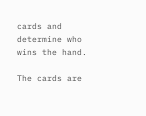cards and determine who wins the hand.

The cards are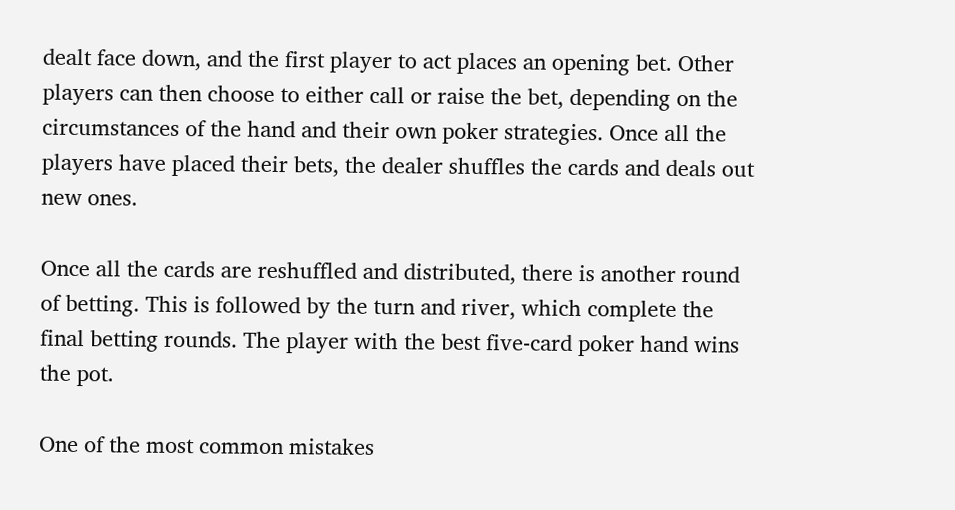dealt face down, and the first player to act places an opening bet. Other players can then choose to either call or raise the bet, depending on the circumstances of the hand and their own poker strategies. Once all the players have placed their bets, the dealer shuffles the cards and deals out new ones.

Once all the cards are reshuffled and distributed, there is another round of betting. This is followed by the turn and river, which complete the final betting rounds. The player with the best five-card poker hand wins the pot.

One of the most common mistakes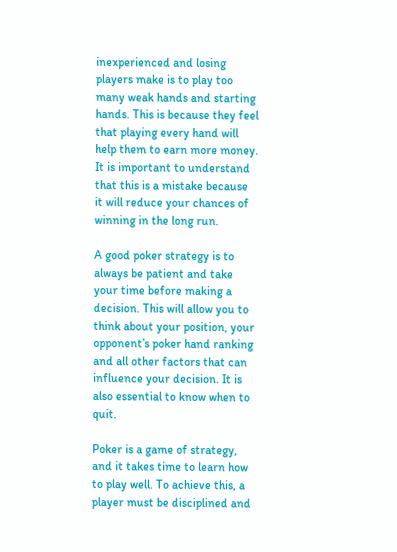inexperienced and losing players make is to play too many weak hands and starting hands. This is because they feel that playing every hand will help them to earn more money. It is important to understand that this is a mistake because it will reduce your chances of winning in the long run.

A good poker strategy is to always be patient and take your time before making a decision. This will allow you to think about your position, your opponent’s poker hand ranking and all other factors that can influence your decision. It is also essential to know when to quit.

Poker is a game of strategy, and it takes time to learn how to play well. To achieve this, a player must be disciplined and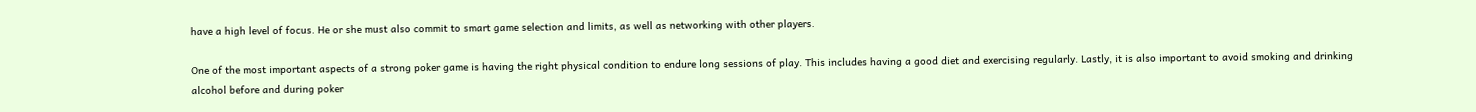have a high level of focus. He or she must also commit to smart game selection and limits, as well as networking with other players.

One of the most important aspects of a strong poker game is having the right physical condition to endure long sessions of play. This includes having a good diet and exercising regularly. Lastly, it is also important to avoid smoking and drinking alcohol before and during poker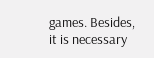games. Besides, it is necessary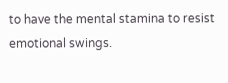to have the mental stamina to resist emotional swings.